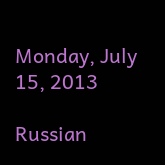Monday, July 15, 2013

Russian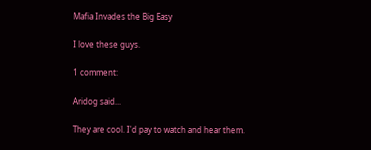Mafia Invades the Big Easy

I love these guys.

1 comment:

Aridog said...

They are cool. I'd pay to watch and hear them.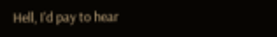Hell, I'd pay to hear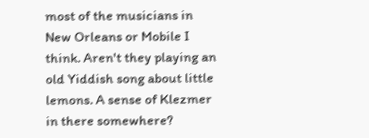most of the musicians in New Orleans or Mobile I think. Aren't they playing an old Yiddish song about little lemons. A sense of Klezmer in there somewhere?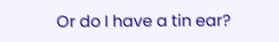Or do I have a tin ear?